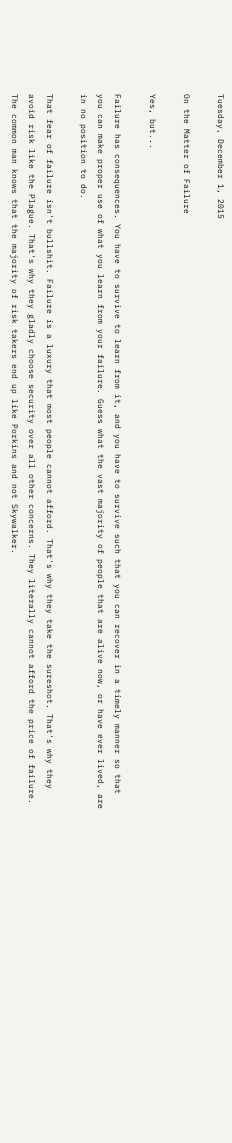Tuesday, December 1, 2015

On the Matter of Failure

Yes, but...

Failure has consequences. You have to survive to learn from it, and you have to survive such that you can recover in a timely manner so that you can make proper use of what you learn from your failure. Guess what the vast majority of people that are alive now, or have ever lived, are in no position to do.

That fear of failure isn't bullshit. Failure is a luxury that most people cannot afford. That's why they take the sureshot. That's why they avoid risk like the Plague. That's why they gladly choose security over all other concerns. They literally cannot afford the price of failure. The common man knows that the majority of risk takers end up like Porkins and not Skywalker.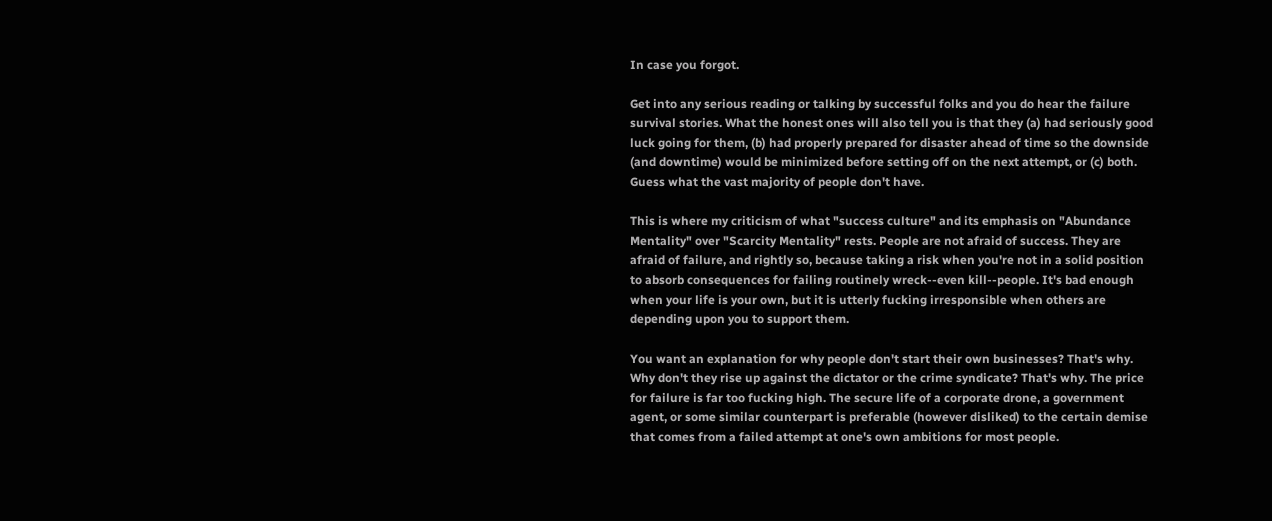In case you forgot.

Get into any serious reading or talking by successful folks and you do hear the failure survival stories. What the honest ones will also tell you is that they (a) had seriously good luck going for them, (b) had properly prepared for disaster ahead of time so the downside (and downtime) would be minimized before setting off on the next attempt, or (c) both. Guess what the vast majority of people don't have.

This is where my criticism of what "success culture" and its emphasis on "Abundance Mentality" over "Scarcity Mentality" rests. People are not afraid of success. They are afraid of failure, and rightly so, because taking a risk when you're not in a solid position to absorb consequences for failing routinely wreck--even kill--people. It's bad enough when your life is your own, but it is utterly fucking irresponsible when others are depending upon you to support them.

You want an explanation for why people don't start their own businesses? That's why. Why don't they rise up against the dictator or the crime syndicate? That's why. The price for failure is far too fucking high. The secure life of a corporate drone, a government agent, or some similar counterpart is preferable (however disliked) to the certain demise that comes from a failed attempt at one's own ambitions for most people.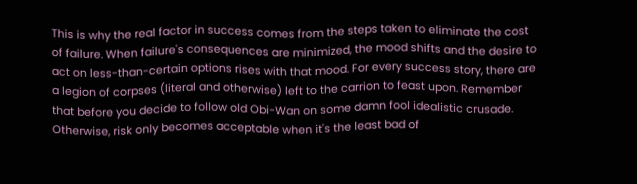This is why the real factor in success comes from the steps taken to eliminate the cost of failure. When failure's consequences are minimized, the mood shifts and the desire to act on less-than-certain options rises with that mood. For every success story, there are a legion of corpses (literal and otherwise) left to the carrion to feast upon. Remember that before you decide to follow old Obi-Wan on some damn fool idealistic crusade. Otherwise, risk only becomes acceptable when it's the least bad of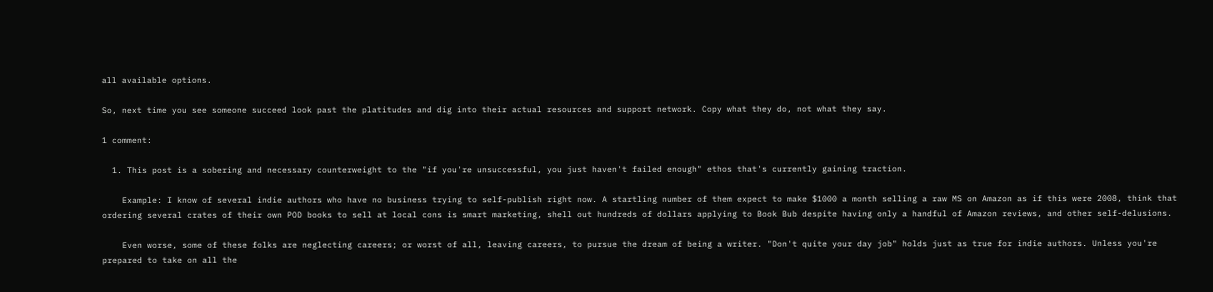all available options.

So, next time you see someone succeed look past the platitudes and dig into their actual resources and support network. Copy what they do, not what they say.

1 comment:

  1. This post is a sobering and necessary counterweight to the "if you're unsuccessful, you just haven't failed enough" ethos that's currently gaining traction.

    Example: I know of several indie authors who have no business trying to self-publish right now. A startling number of them expect to make $1000 a month selling a raw MS on Amazon as if this were 2008, think that ordering several crates of their own POD books to sell at local cons is smart marketing, shell out hundreds of dollars applying to Book Bub despite having only a handful of Amazon reviews, and other self-delusions.

    Even worse, some of these folks are neglecting careers; or worst of all, leaving careers, to pursue the dream of being a writer. "Don't quite your day job" holds just as true for indie authors. Unless you're prepared to take on all the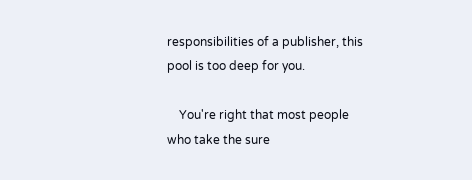responsibilities of a publisher, this pool is too deep for you.

    You're right that most people who take the sure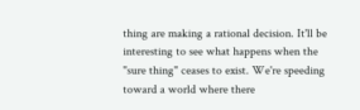thing are making a rational decision. It'll be interesting to see what happens when the "sure thing" ceases to exist. We're speeding toward a world where there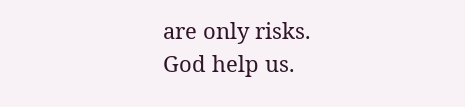are only risks. God help us.